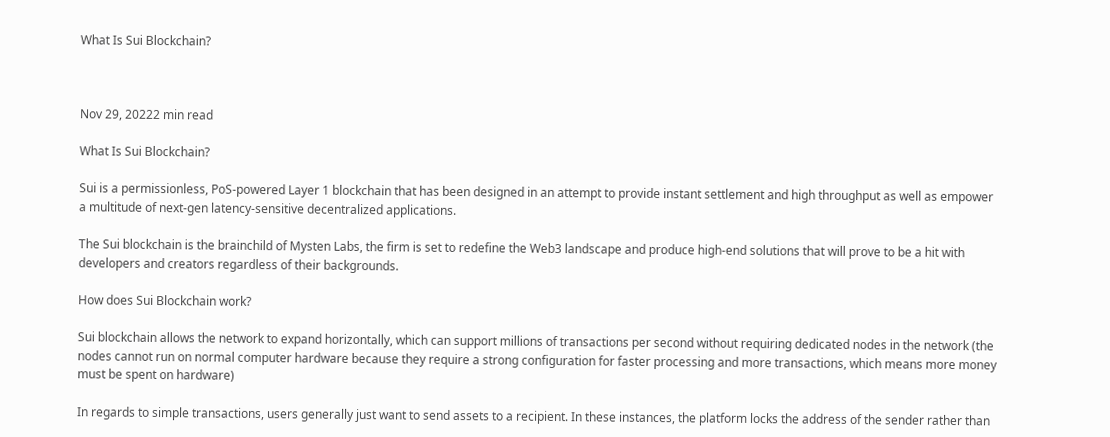What Is Sui Blockchain?



Nov 29, 20222 min read

What Is Sui Blockchain?

Sui is a permissionless, PoS-powered Layer 1 blockchain that has been designed in an attempt to provide instant settlement and high throughput as well as empower a multitude of next-gen latency-sensitive decentralized applications.

The Sui blockchain is the brainchild of Mysten Labs, the firm is set to redefine the Web3 landscape and produce high-end solutions that will prove to be a hit with developers and creators regardless of their backgrounds.

How does Sui Blockchain work?

Sui blockchain allows the network to expand horizontally, which can support millions of transactions per second without requiring dedicated nodes in the network (the nodes cannot run on normal computer hardware because they require a strong configuration for faster processing and more transactions, which means more money must be spent on hardware)

In regards to simple transactions, users generally just want to send assets to a recipient. In these instances, the platform locks the address of the sender rather than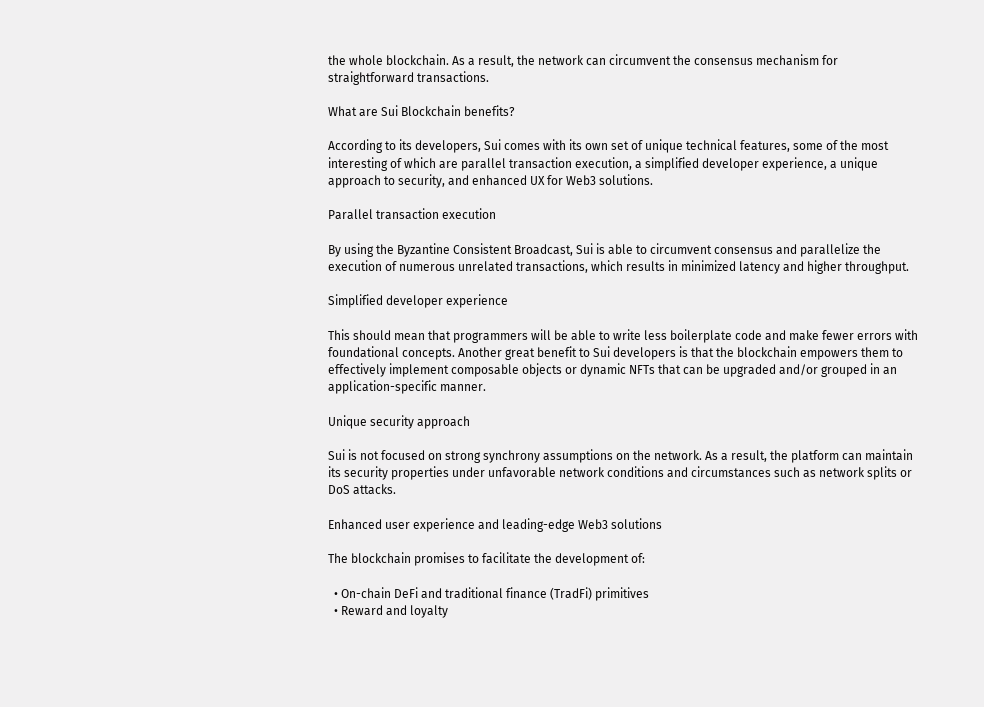the whole blockchain. As a result, the network can circumvent the consensus mechanism for straightforward transactions.

What are Sui Blockchain benefits?

According to its developers, Sui comes with its own set of unique technical features, some of the most interesting of which are parallel transaction execution, a simplified developer experience, a unique approach to security, and enhanced UX for Web3 solutions.

Parallel transaction execution

By using the Byzantine Consistent Broadcast, Sui is able to circumvent consensus and parallelize the execution of numerous unrelated transactions, which results in minimized latency and higher throughput.

Simplified developer experience

This should mean that programmers will be able to write less boilerplate code and make fewer errors with foundational concepts. Another great benefit to Sui developers is that the blockchain empowers them to effectively implement composable objects or dynamic NFTs that can be upgraded and/or grouped in an application-specific manner.

Unique security approach

Sui is not focused on strong synchrony assumptions on the network. As a result, the platform can maintain its security properties under unfavorable network conditions and circumstances such as network splits or DoS attacks.

Enhanced user experience and leading-edge Web3 solutions

The blockchain promises to facilitate the development of:

  • On-chain DeFi and traditional finance (TradFi) primitives
  • Reward and loyalty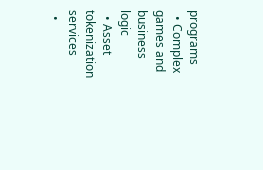programs
  • Complex games and business logic
  • Asset tokenization services
  •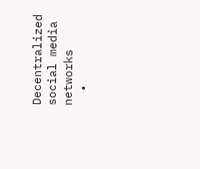Decentralized social media networks
  •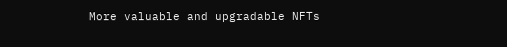More valuable and upgradable NFTs